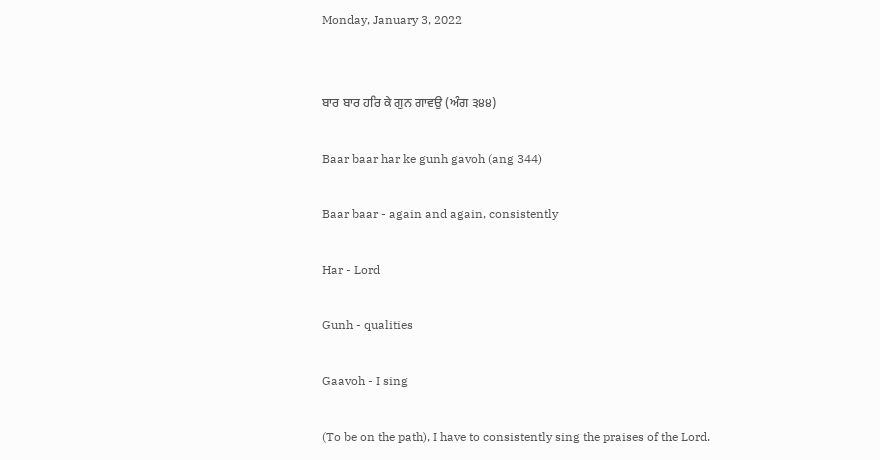Monday, January 3, 2022


ਬਾਰ ਬਾਰ ਹਰਿ ਕੇ ਗੁਨ ਗਾਵਉ (ਅੰਗ ੩੪੪)

Baar baar har ke gunh gavoh (ang 344)

Baar baar - again and again, consistently

Har - Lord

Gunh - qualities

Gaavoh - I sing

(To be on the path), I have to consistently sing the praises of the Lord.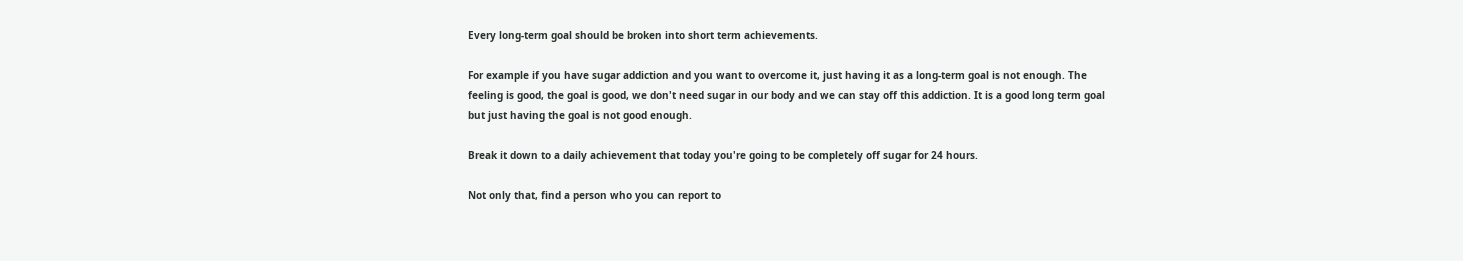Every long-term goal should be broken into short term achievements.

For example if you have sugar addiction and you want to overcome it, just having it as a long-term goal is not enough. The feeling is good, the goal is good, we don't need sugar in our body and we can stay off this addiction. It is a good long term goal but just having the goal is not good enough.

Break it down to a daily achievement that today you're going to be completely off sugar for 24 hours.

Not only that, find a person who you can report to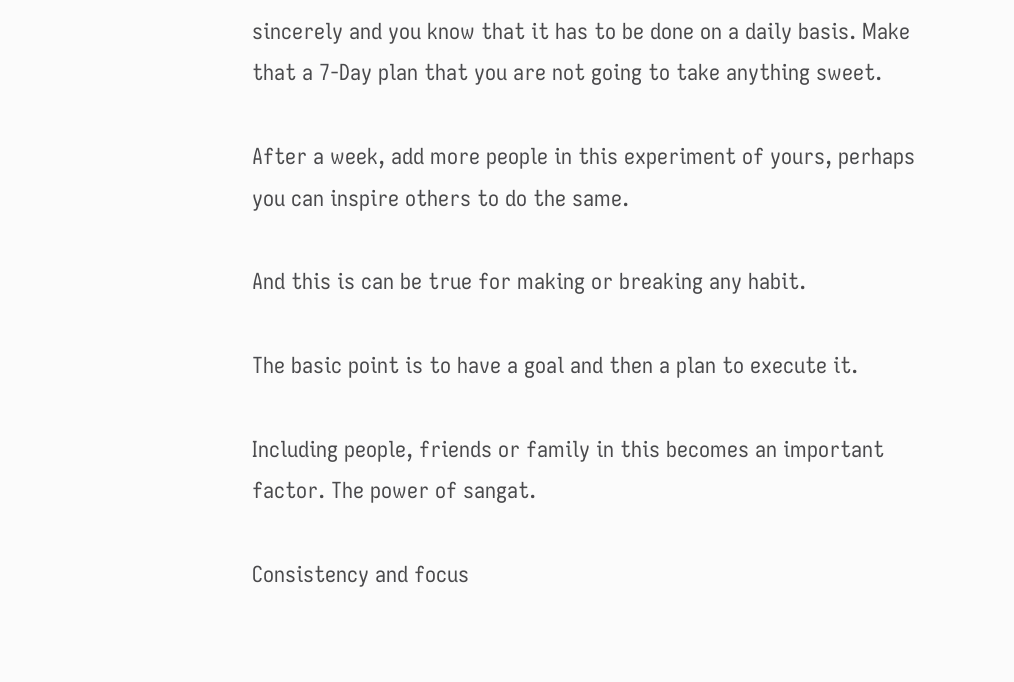sincerely and you know that it has to be done on a daily basis. Make that a 7-Day plan that you are not going to take anything sweet.

After a week, add more people in this experiment of yours, perhaps you can inspire others to do the same.

And this is can be true for making or breaking any habit.

The basic point is to have a goal and then a plan to execute it.

Including people, friends or family in this becomes an important factor. The power of sangat.

Consistency and focus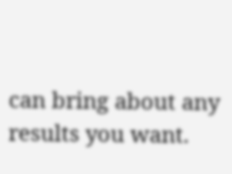can bring about any results you want.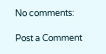No comments:

Post a Comment